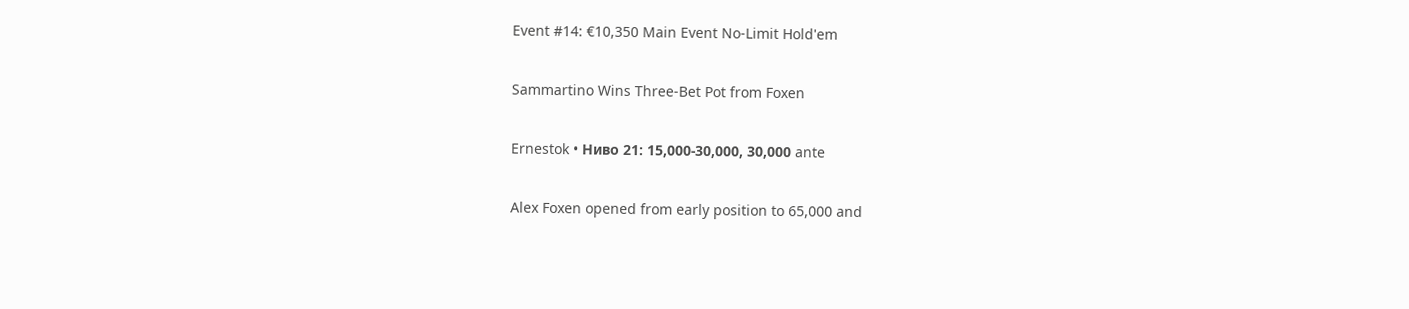Event #14: €10,350 Main Event No-Limit Hold'em

Sammartino Wins Three-Bet Pot from Foxen

Ernestok • Ниво 21: 15,000-30,000, 30,000 ante

Alex Foxen opened from early position to 65,000 and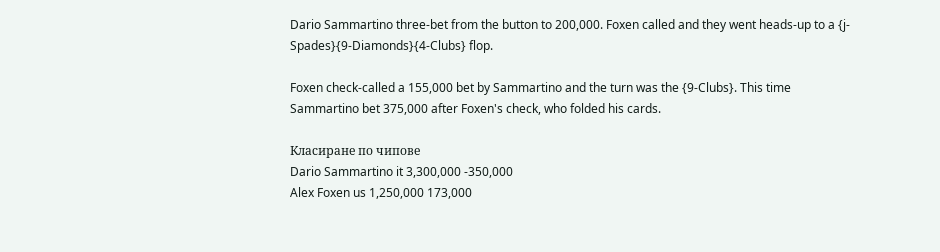Dario Sammartino three-bet from the button to 200,000. Foxen called and they went heads-up to a {j-Spades}{9-Diamonds}{4-Clubs} flop.

Foxen check-called a 155,000 bet by Sammartino and the turn was the {9-Clubs}. This time Sammartino bet 375,000 after Foxen's check, who folded his cards.

Класиране по чипове
Dario Sammartino it 3,300,000 -350,000
Alex Foxen us 1,250,000 173,000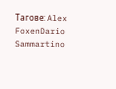Тагове: Alex FoxenDario Sammartino